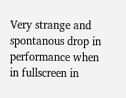Very strange and spontanous drop in performance when in fullscreen in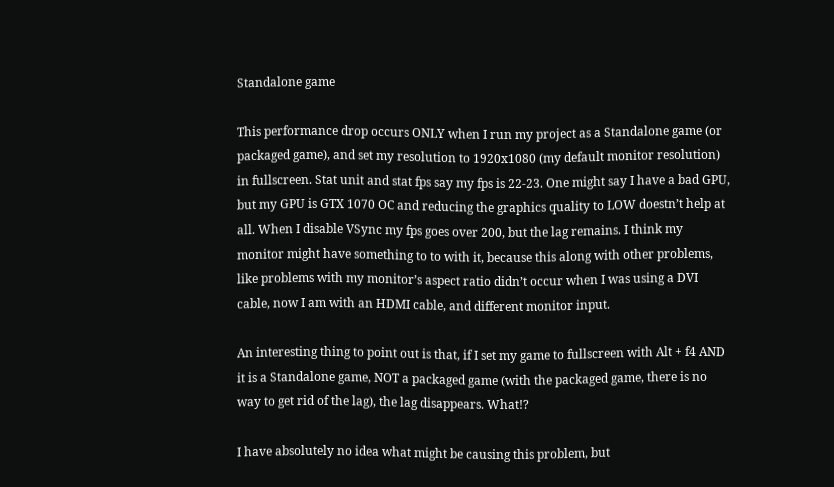Standalone game

This performance drop occurs ONLY when I run my project as a Standalone game (or packaged game), and set my resolution to 1920x1080 (my default monitor resolution) in fullscreen. Stat unit and stat fps say my fps is 22-23. One might say I have a bad GPU, but my GPU is GTX 1070 OC and reducing the graphics quality to LOW doestn’t help at all. When I disable VSync my fps goes over 200, but the lag remains. I think my monitor might have something to to with it, because this along with other problems, like problems with my monitor’s aspect ratio didn’t occur when I was using a DVI cable, now I am with an HDMI cable, and different monitor input.

An interesting thing to point out is that, if I set my game to fullscreen with Alt + f4 AND it is a Standalone game, NOT a packaged game (with the packaged game, there is no way to get rid of the lag), the lag disappears. What!?

I have absolutely no idea what might be causing this problem, but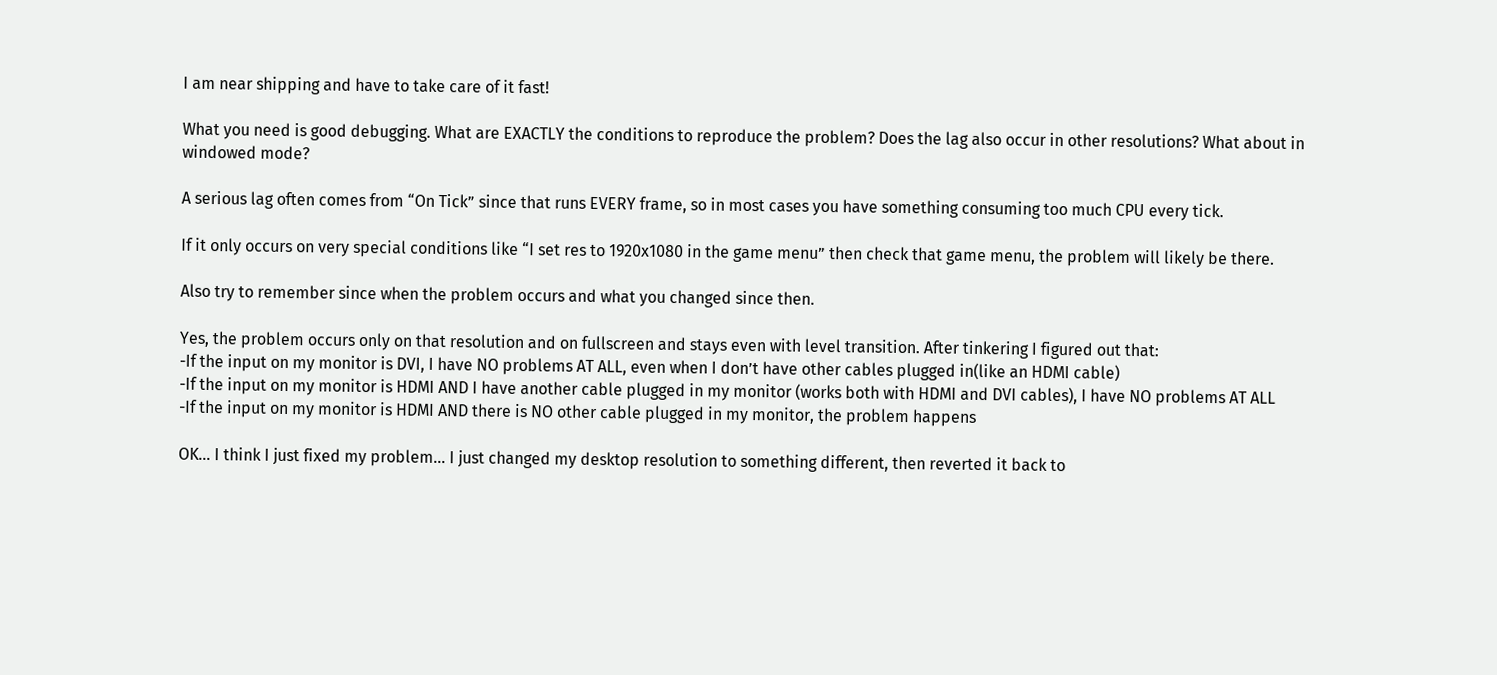I am near shipping and have to take care of it fast!

What you need is good debugging. What are EXACTLY the conditions to reproduce the problem? Does the lag also occur in other resolutions? What about in windowed mode?

A serious lag often comes from “On Tick” since that runs EVERY frame, so in most cases you have something consuming too much CPU every tick.

If it only occurs on very special conditions like “I set res to 1920x1080 in the game menu” then check that game menu, the problem will likely be there.

Also try to remember since when the problem occurs and what you changed since then.

Yes, the problem occurs only on that resolution and on fullscreen and stays even with level transition. After tinkering I figured out that:
-If the input on my monitor is DVI, I have NO problems AT ALL, even when I don’t have other cables plugged in(like an HDMI cable)
-If the input on my monitor is HDMI AND I have another cable plugged in my monitor (works both with HDMI and DVI cables), I have NO problems AT ALL
-If the input on my monitor is HDMI AND there is NO other cable plugged in my monitor, the problem happens

OK… I think I just fixed my problem… I just changed my desktop resolution to something different, then reverted it back to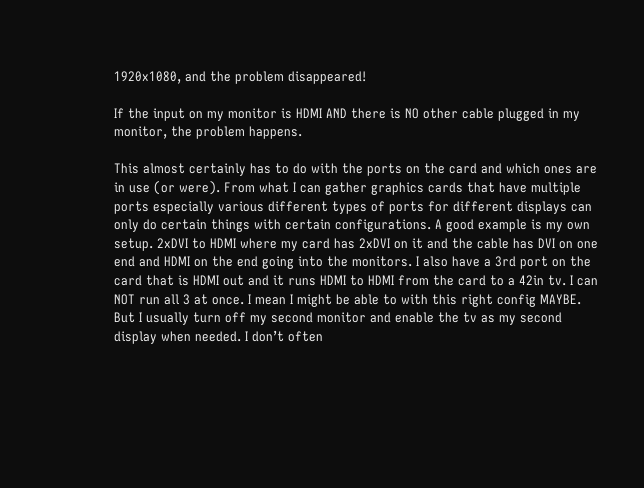1920x1080, and the problem disappeared!

If the input on my monitor is HDMI AND there is NO other cable plugged in my monitor, the problem happens.

This almost certainly has to do with the ports on the card and which ones are in use (or were). From what I can gather graphics cards that have multiple ports especially various different types of ports for different displays can only do certain things with certain configurations. A good example is my own setup. 2xDVI to HDMI where my card has 2xDVI on it and the cable has DVI on one end and HDMI on the end going into the monitors. I also have a 3rd port on the card that is HDMI out and it runs HDMI to HDMI from the card to a 42in tv. I can NOT run all 3 at once. I mean I might be able to with this right config MAYBE. But I usually turn off my second monitor and enable the tv as my second display when needed. I don’t often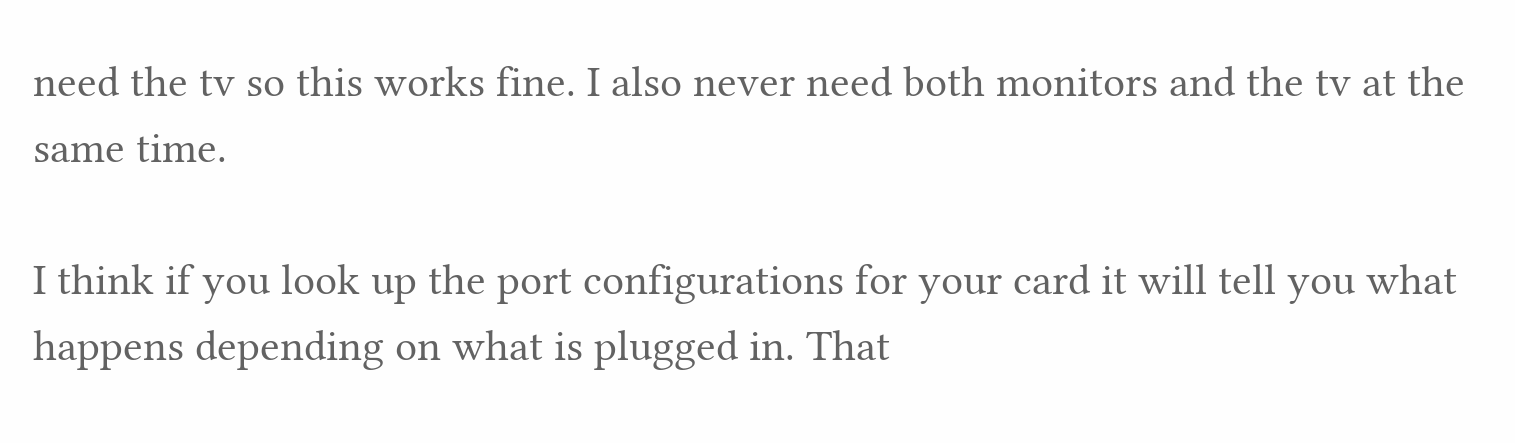need the tv so this works fine. I also never need both monitors and the tv at the same time.

I think if you look up the port configurations for your card it will tell you what happens depending on what is plugged in. That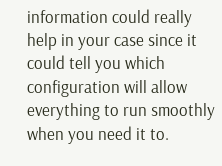information could really help in your case since it could tell you which configuration will allow everything to run smoothly when you need it to.